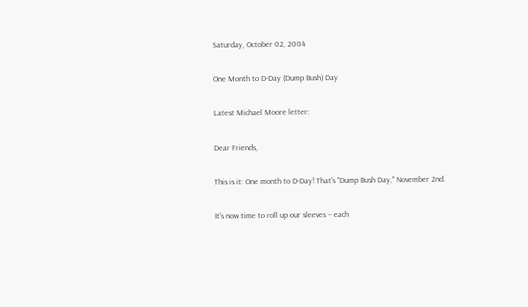Saturday, October 02, 2004

One Month to D-Day (Dump Bush) Day

Latest Michael Moore letter:

Dear Friends,

This is it: One month to D-Day! That's "Dump Bush Day," November 2nd.

It's now time to roll up our sleeves -- each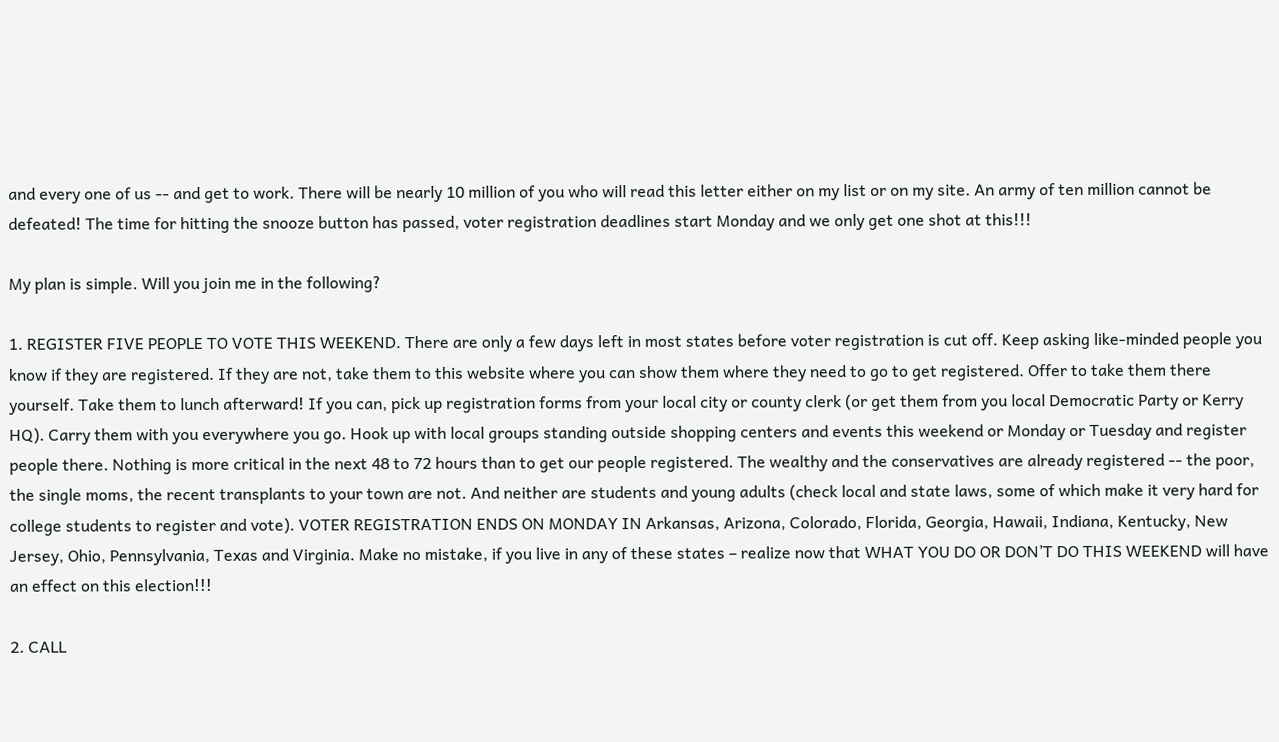and every one of us -- and get to work. There will be nearly 10 million of you who will read this letter either on my list or on my site. An army of ten million cannot be defeated! The time for hitting the snooze button has passed, voter registration deadlines start Monday and we only get one shot at this!!!

My plan is simple. Will you join me in the following?

1. REGISTER FIVE PEOPLE TO VOTE THIS WEEKEND. There are only a few days left in most states before voter registration is cut off. Keep asking like-minded people you know if they are registered. If they are not, take them to this website where you can show them where they need to go to get registered. Offer to take them there yourself. Take them to lunch afterward! If you can, pick up registration forms from your local city or county clerk (or get them from you local Democratic Party or Kerry HQ). Carry them with you everywhere you go. Hook up with local groups standing outside shopping centers and events this weekend or Monday or Tuesday and register people there. Nothing is more critical in the next 48 to 72 hours than to get our people registered. The wealthy and the conservatives are already registered -- the poor, the single moms, the recent transplants to your town are not. And neither are students and young adults (check local and state laws, some of which make it very hard for college students to register and vote). VOTER REGISTRATION ENDS ON MONDAY IN Arkansas, Arizona, Colorado, Florida, Georgia, Hawaii, Indiana, Kentucky, New Jersey, Ohio, Pennsylvania, Texas and Virginia. Make no mistake, if you live in any of these states – realize now that WHAT YOU DO OR DON’T DO THIS WEEKEND will have an effect on this election!!!

2. CALL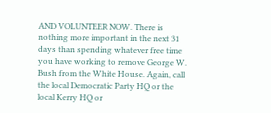AND VOLUNTEER NOW. There is nothing more important in the next 31 days than spending whatever free time you have working to remove George W. Bush from the White House. Again, call the local Democratic Party HQ or the local Kerry HQ or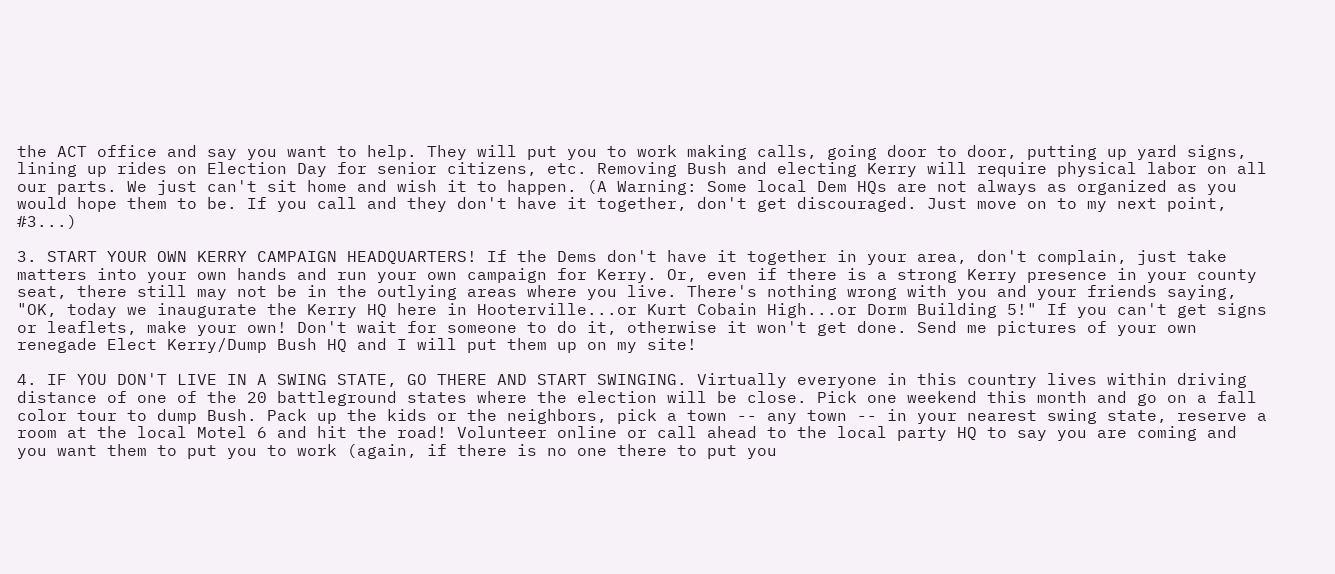the ACT office and say you want to help. They will put you to work making calls, going door to door, putting up yard signs, lining up rides on Election Day for senior citizens, etc. Removing Bush and electing Kerry will require physical labor on all our parts. We just can't sit home and wish it to happen. (A Warning: Some local Dem HQs are not always as organized as you would hope them to be. If you call and they don't have it together, don't get discouraged. Just move on to my next point, #3...)

3. START YOUR OWN KERRY CAMPAIGN HEADQUARTERS! If the Dems don't have it together in your area, don't complain, just take matters into your own hands and run your own campaign for Kerry. Or, even if there is a strong Kerry presence in your county seat, there still may not be in the outlying areas where you live. There's nothing wrong with you and your friends saying, "OK, today we inaugurate the Kerry HQ here in Hooterville...or Kurt Cobain High...or Dorm Building 5!" If you can't get signs or leaflets, make your own! Don't wait for someone to do it, otherwise it won't get done. Send me pictures of your own renegade Elect Kerry/Dump Bush HQ and I will put them up on my site!

4. IF YOU DON'T LIVE IN A SWING STATE, GO THERE AND START SWINGING. Virtually everyone in this country lives within driving distance of one of the 20 battleground states where the election will be close. Pick one weekend this month and go on a fall color tour to dump Bush. Pack up the kids or the neighbors, pick a town -- any town -- in your nearest swing state, reserve a room at the local Motel 6 and hit the road! Volunteer online or call ahead to the local party HQ to say you are coming and you want them to put you to work (again, if there is no one there to put you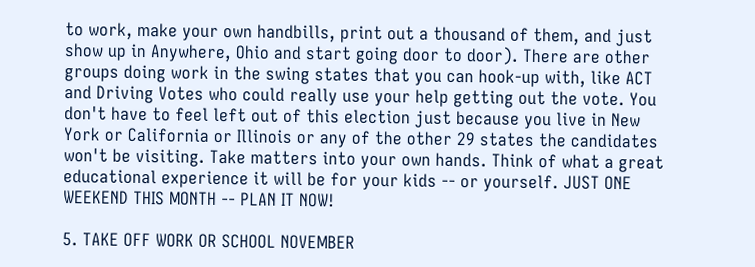to work, make your own handbills, print out a thousand of them, and just show up in Anywhere, Ohio and start going door to door). There are other groups doing work in the swing states that you can hook-up with, like ACT and Driving Votes who could really use your help getting out the vote. You don't have to feel left out of this election just because you live in New York or California or Illinois or any of the other 29 states the candidates won't be visiting. Take matters into your own hands. Think of what a great educational experience it will be for your kids -- or yourself. JUST ONE WEEKEND THIS MONTH -- PLAN IT NOW!

5. TAKE OFF WORK OR SCHOOL NOVEMBER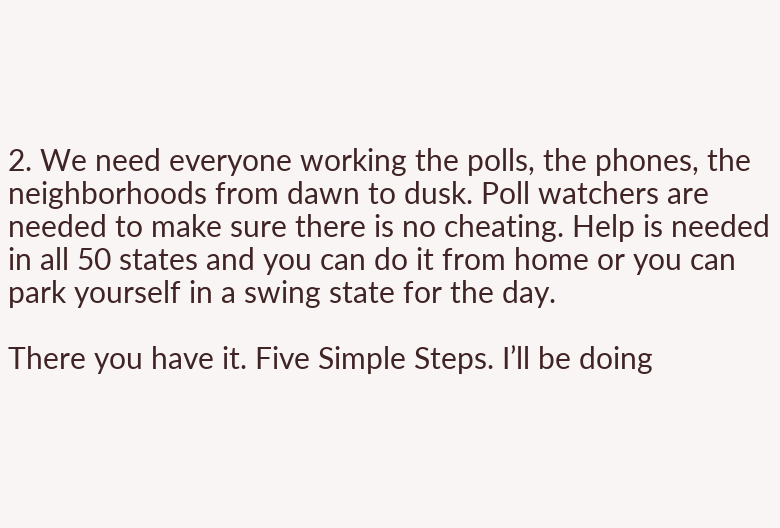2. We need everyone working the polls, the phones, the neighborhoods from dawn to dusk. Poll watchers are needed to make sure there is no cheating. Help is needed in all 50 states and you can do it from home or you can park yourself in a swing state for the day.

There you have it. Five Simple Steps. I’ll be doing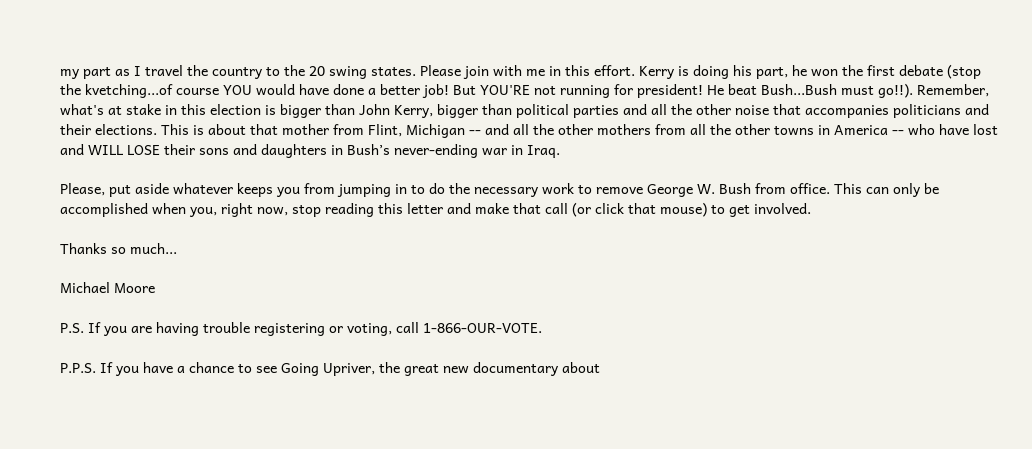my part as I travel the country to the 20 swing states. Please join with me in this effort. Kerry is doing his part, he won the first debate (stop the kvetching...of course YOU would have done a better job! But YOU'RE not running for president! He beat Bush...Bush must go!!). Remember, what's at stake in this election is bigger than John Kerry, bigger than political parties and all the other noise that accompanies politicians and their elections. This is about that mother from Flint, Michigan -- and all the other mothers from all the other towns in America -- who have lost and WILL LOSE their sons and daughters in Bush’s never-ending war in Iraq.

Please, put aside whatever keeps you from jumping in to do the necessary work to remove George W. Bush from office. This can only be accomplished when you, right now, stop reading this letter and make that call (or click that mouse) to get involved.

Thanks so much...

Michael Moore

P.S. If you are having trouble registering or voting, call 1-866-OUR-VOTE.

P.P.S. If you have a chance to see Going Upriver, the great new documentary about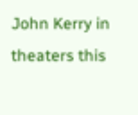John Kerry in theaters this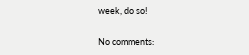week, do so!

No comments: